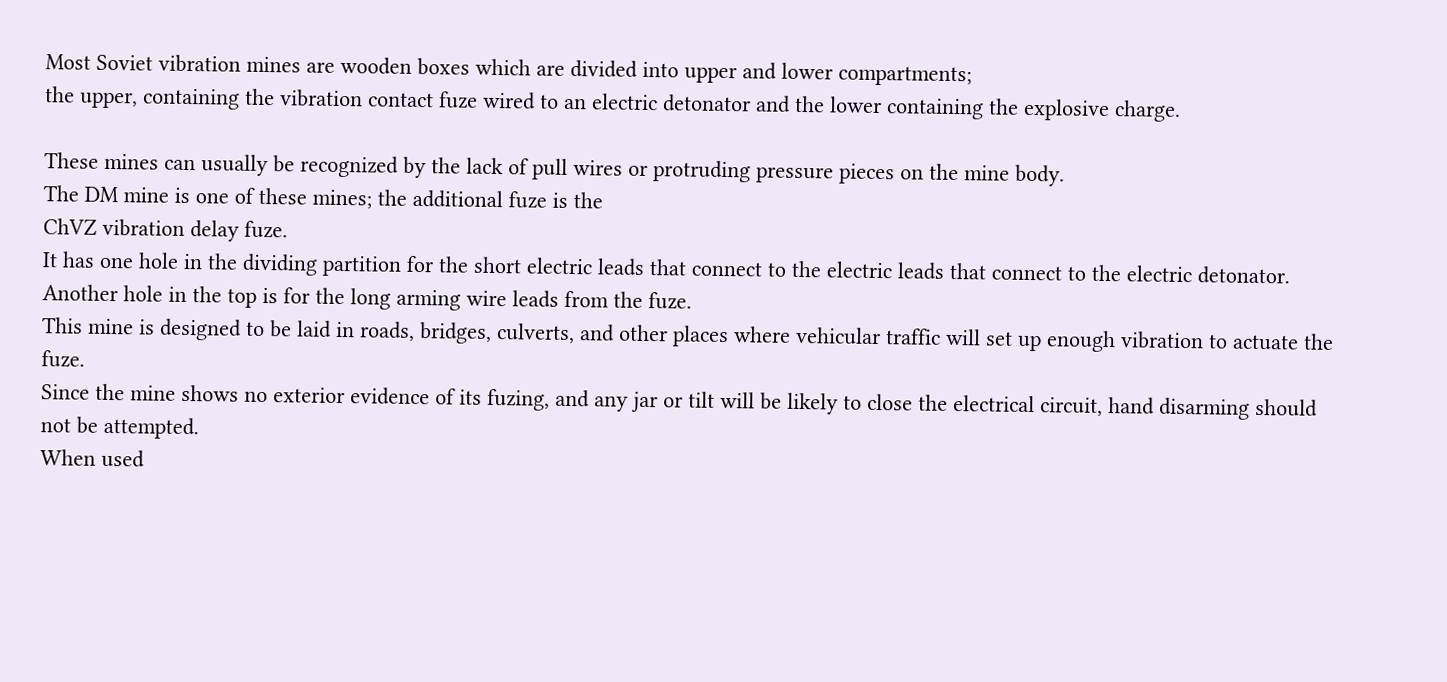Most Soviet vibration mines are wooden boxes which are divided into upper and lower compartments;
the upper, containing the vibration contact fuze wired to an electric detonator and the lower containing the explosive charge.

These mines can usually be recognized by the lack of pull wires or protruding pressure pieces on the mine body.
The DM mine is one of these mines; the additional fuze is the
ChVZ vibration delay fuze.
It has one hole in the dividing partition for the short electric leads that connect to the electric leads that connect to the electric detonator.
Another hole in the top is for the long arming wire leads from the fuze.
This mine is designed to be laid in roads, bridges, culverts, and other places where vehicular traffic will set up enough vibration to actuate the fuze.
Since the mine shows no exterior evidence of its fuzing, and any jar or tilt will be likely to close the electrical circuit, hand disarming should not be attempted.
When used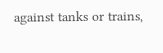against tanks or trains,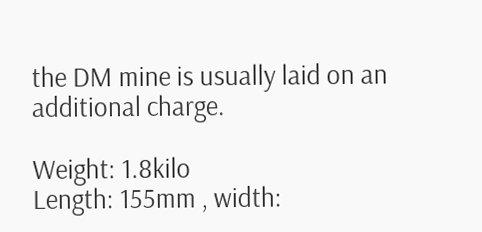the DM mine is usually laid on an additional charge.

Weight: 1.8kilo
Length: 155mm , width: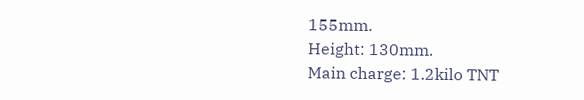155mm.
Height: 130mm.
Main charge: 1.2kilo TNT